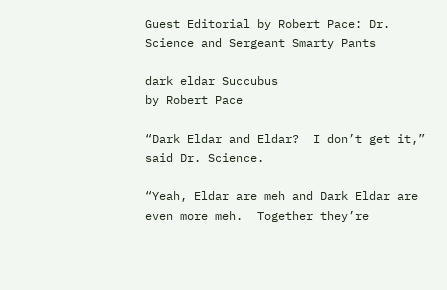Guest Editorial by Robert Pace: Dr. Science and Sergeant Smarty Pants

dark eldar Succubus
by Robert Pace

“Dark Eldar and Eldar?  I don’t get it,” said Dr. Science.

“Yeah, Eldar are meh and Dark Eldar are even more meh.  Together they’re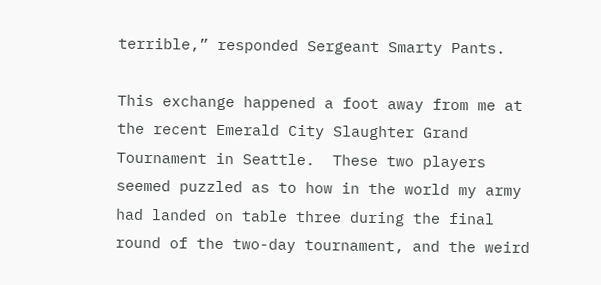terrible,” responded Sergeant Smarty Pants.

This exchange happened a foot away from me at the recent Emerald City Slaughter Grand Tournament in Seattle.  These two players seemed puzzled as to how in the world my army had landed on table three during the final round of the two-day tournament, and the weird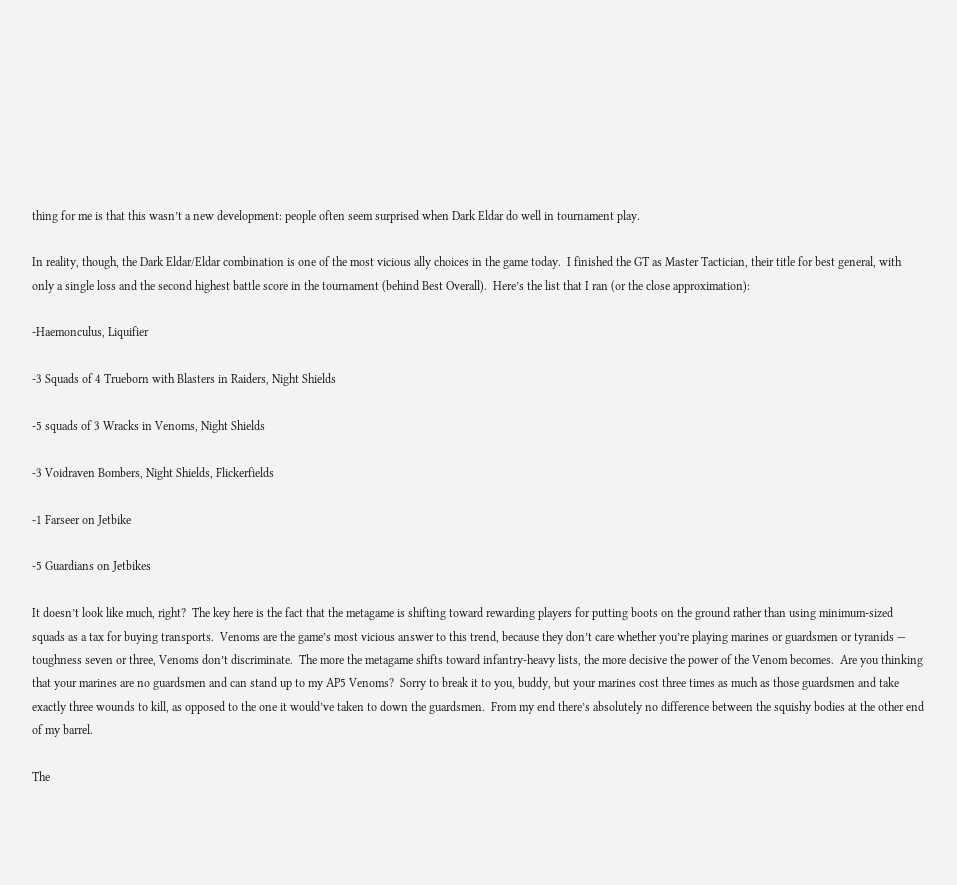thing for me is that this wasn’t a new development: people often seem surprised when Dark Eldar do well in tournament play.

In reality, though, the Dark Eldar/Eldar combination is one of the most vicious ally choices in the game today.  I finished the GT as Master Tactician, their title for best general, with only a single loss and the second highest battle score in the tournament (behind Best Overall).  Here’s the list that I ran (or the close approximation):

-Haemonculus, Liquifier

-3 Squads of 4 Trueborn with Blasters in Raiders, Night Shields

-5 squads of 3 Wracks in Venoms, Night Shields

-3 Voidraven Bombers, Night Shields, Flickerfields

-1 Farseer on Jetbike

-5 Guardians on Jetbikes

It doesn’t look like much, right?  The key here is the fact that the metagame is shifting toward rewarding players for putting boots on the ground rather than using minimum-sized squads as a tax for buying transports.  Venoms are the game’s most vicious answer to this trend, because they don’t care whether you’re playing marines or guardsmen or tyranids — toughness seven or three, Venoms don’t discriminate.  The more the metagame shifts toward infantry-heavy lists, the more decisive the power of the Venom becomes.  Are you thinking that your marines are no guardsmen and can stand up to my AP5 Venoms?  Sorry to break it to you, buddy, but your marines cost three times as much as those guardsmen and take exactly three wounds to kill, as opposed to the one it would’ve taken to down the guardsmen.  From my end there’s absolutely no difference between the squishy bodies at the other end of my barrel.

The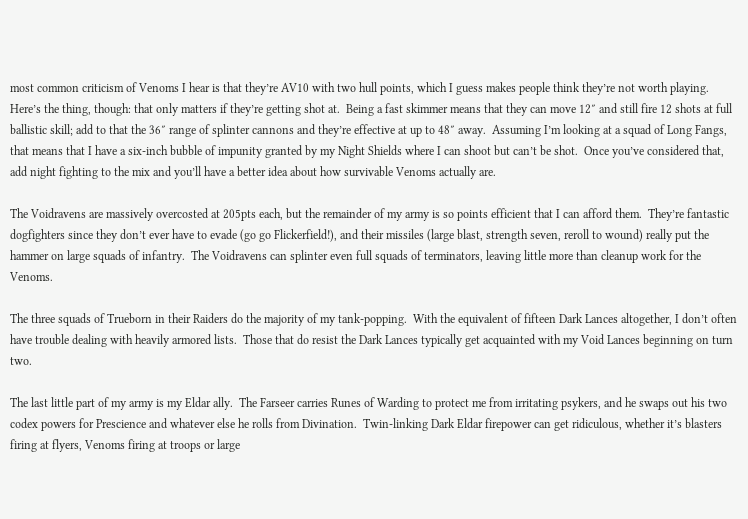most common criticism of Venoms I hear is that they’re AV10 with two hull points, which I guess makes people think they’re not worth playing.  Here’s the thing, though: that only matters if they’re getting shot at.  Being a fast skimmer means that they can move 12″ and still fire 12 shots at full ballistic skill; add to that the 36″ range of splinter cannons and they’re effective at up to 48″ away.  Assuming I’m looking at a squad of Long Fangs, that means that I have a six-inch bubble of impunity granted by my Night Shields where I can shoot but can’t be shot.  Once you’ve considered that, add night fighting to the mix and you’ll have a better idea about how survivable Venoms actually are.

The Voidravens are massively overcosted at 205pts each, but the remainder of my army is so points efficient that I can afford them.  They’re fantastic dogfighters since they don’t ever have to evade (go go Flickerfield!), and their missiles (large blast, strength seven, reroll to wound) really put the hammer on large squads of infantry.  The Voidravens can splinter even full squads of terminators, leaving little more than cleanup work for the Venoms.

The three squads of Trueborn in their Raiders do the majority of my tank-popping.  With the equivalent of fifteen Dark Lances altogether, I don’t often have trouble dealing with heavily armored lists.  Those that do resist the Dark Lances typically get acquainted with my Void Lances beginning on turn two.

The last little part of my army is my Eldar ally.  The Farseer carries Runes of Warding to protect me from irritating psykers, and he swaps out his two codex powers for Prescience and whatever else he rolls from Divination.  Twin-linking Dark Eldar firepower can get ridiculous, whether it’s blasters firing at flyers, Venoms firing at troops or large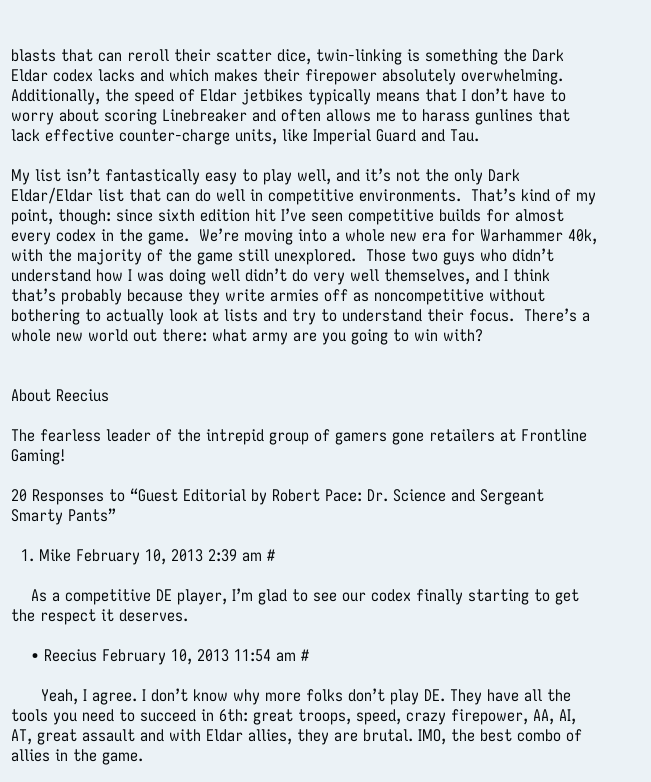blasts that can reroll their scatter dice, twin-linking is something the Dark Eldar codex lacks and which makes their firepower absolutely overwhelming.  Additionally, the speed of Eldar jetbikes typically means that I don’t have to worry about scoring Linebreaker and often allows me to harass gunlines that lack effective counter-charge units, like Imperial Guard and Tau.

My list isn’t fantastically easy to play well, and it’s not the only Dark Eldar/Eldar list that can do well in competitive environments.  That’s kind of my point, though: since sixth edition hit I’ve seen competitive builds for almost every codex in the game.  We’re moving into a whole new era for Warhammer 40k, with the majority of the game still unexplored.  Those two guys who didn’t understand how I was doing well didn’t do very well themselves, and I think that’s probably because they write armies off as noncompetitive without bothering to actually look at lists and try to understand their focus.  There’s a whole new world out there: what army are you going to win with?


About Reecius

The fearless leader of the intrepid group of gamers gone retailers at Frontline Gaming!

20 Responses to “Guest Editorial by Robert Pace: Dr. Science and Sergeant Smarty Pants”

  1. Mike February 10, 2013 2:39 am #

    As a competitive DE player, I’m glad to see our codex finally starting to get the respect it deserves.

    • Reecius February 10, 2013 11:54 am #

      Yeah, I agree. I don’t know why more folks don’t play DE. They have all the tools you need to succeed in 6th: great troops, speed, crazy firepower, AA, AI, AT, great assault and with Eldar allies, they are brutal. IMO, the best combo of allies in the game.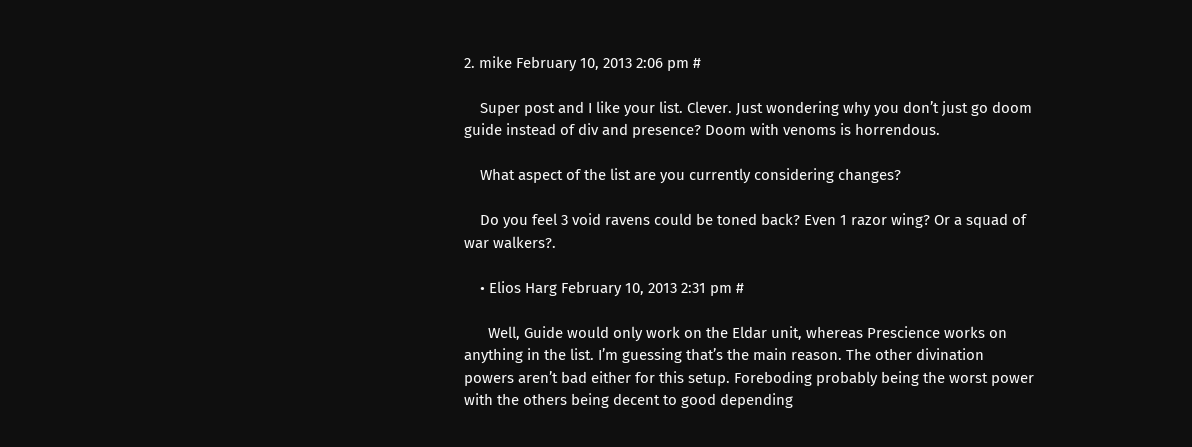2. mike February 10, 2013 2:06 pm #

    Super post and I like your list. Clever. Just wondering why you don’t just go doom guide instead of div and presence? Doom with venoms is horrendous.

    What aspect of the list are you currently considering changes?

    Do you feel 3 void ravens could be toned back? Even 1 razor wing? Or a squad of war walkers?.

    • Elios Harg February 10, 2013 2:31 pm #

      Well, Guide would only work on the Eldar unit, whereas Prescience works on anything in the list. I’m guessing that’s the main reason. The other divination powers aren’t bad either for this setup. Foreboding probably being the worst power with the others being decent to good depending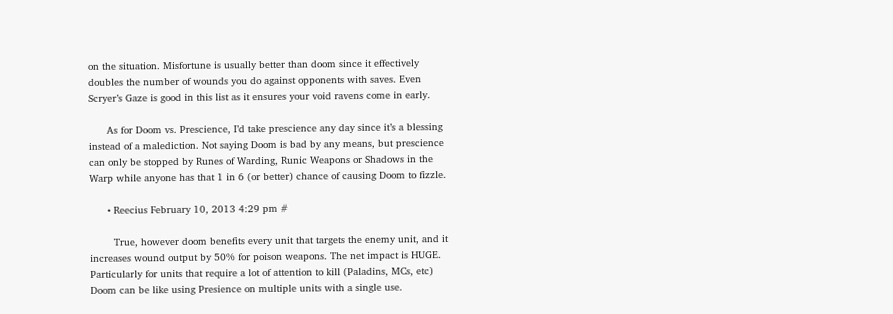on the situation. Misfortune is usually better than doom since it effectively doubles the number of wounds you do against opponents with saves. Even Scryer’s Gaze is good in this list as it ensures your void ravens come in early.

      As for Doom vs. Prescience, I’d take prescience any day since it’s a blessing instead of a malediction. Not saying Doom is bad by any means, but prescience can only be stopped by Runes of Warding, Runic Weapons or Shadows in the Warp while anyone has that 1 in 6 (or better) chance of causing Doom to fizzle.

      • Reecius February 10, 2013 4:29 pm #

        True, however doom benefits every unit that targets the enemy unit, and it increases wound output by 50% for poison weapons. The net impact is HUGE. Particularly for units that require a lot of attention to kill (Paladins, MCs, etc) Doom can be like using Presience on multiple units with a single use.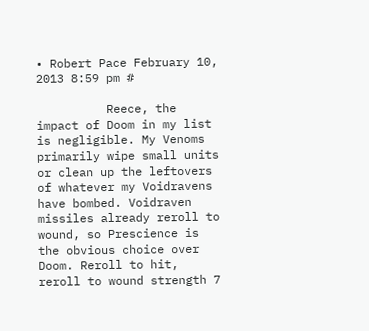• Robert Pace February 10, 2013 8:59 pm #

          Reece, the impact of Doom in my list is negligible. My Venoms primarily wipe small units or clean up the leftovers of whatever my Voidravens have bombed. Voidraven missiles already reroll to wound, so Prescience is the obvious choice over Doom. Reroll to hit, reroll to wound strength 7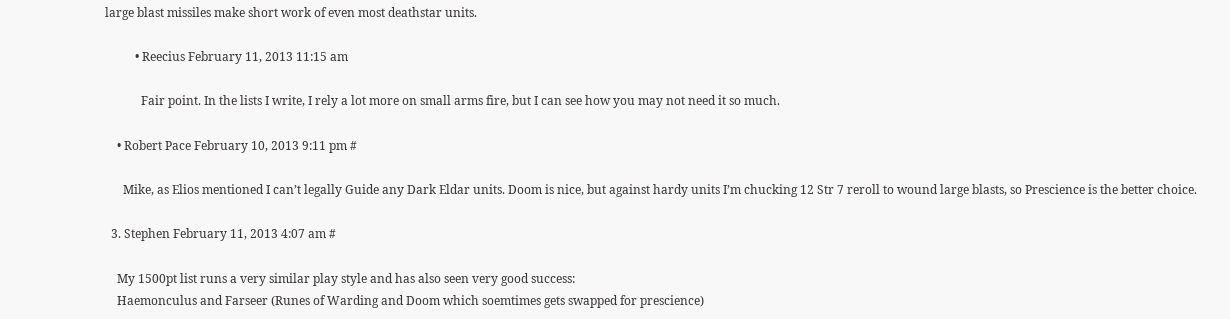large blast missiles make short work of even most deathstar units.

          • Reecius February 11, 2013 11:15 am

            Fair point. In the lists I write, I rely a lot more on small arms fire, but I can see how you may not need it so much.

    • Robert Pace February 10, 2013 9:11 pm #

      Mike, as Elios mentioned I can’t legally Guide any Dark Eldar units. Doom is nice, but against hardy units I’m chucking 12 Str 7 reroll to wound large blasts, so Prescience is the better choice.

  3. Stephen February 11, 2013 4:07 am #

    My 1500pt list runs a very similar play style and has also seen very good success:
    Haemonculus and Farseer (Runes of Warding and Doom which soemtimes gets swapped for prescience)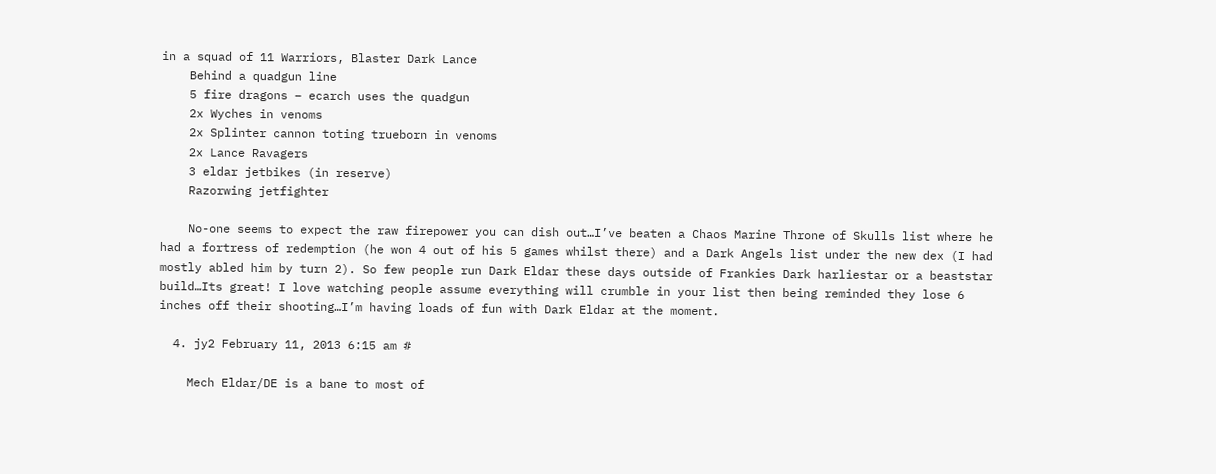in a squad of 11 Warriors, Blaster Dark Lance
    Behind a quadgun line
    5 fire dragons – ecarch uses the quadgun
    2x Wyches in venoms
    2x Splinter cannon toting trueborn in venoms
    2x Lance Ravagers
    3 eldar jetbikes (in reserve)
    Razorwing jetfighter

    No-one seems to expect the raw firepower you can dish out…I’ve beaten a Chaos Marine Throne of Skulls list where he had a fortress of redemption (he won 4 out of his 5 games whilst there) and a Dark Angels list under the new dex (I had mostly abled him by turn 2). So few people run Dark Eldar these days outside of Frankies Dark harliestar or a beaststar build…Its great! I love watching people assume everything will crumble in your list then being reminded they lose 6 inches off their shooting…I’m having loads of fun with Dark Eldar at the moment.

  4. jy2 February 11, 2013 6:15 am #

    Mech Eldar/DE is a bane to most of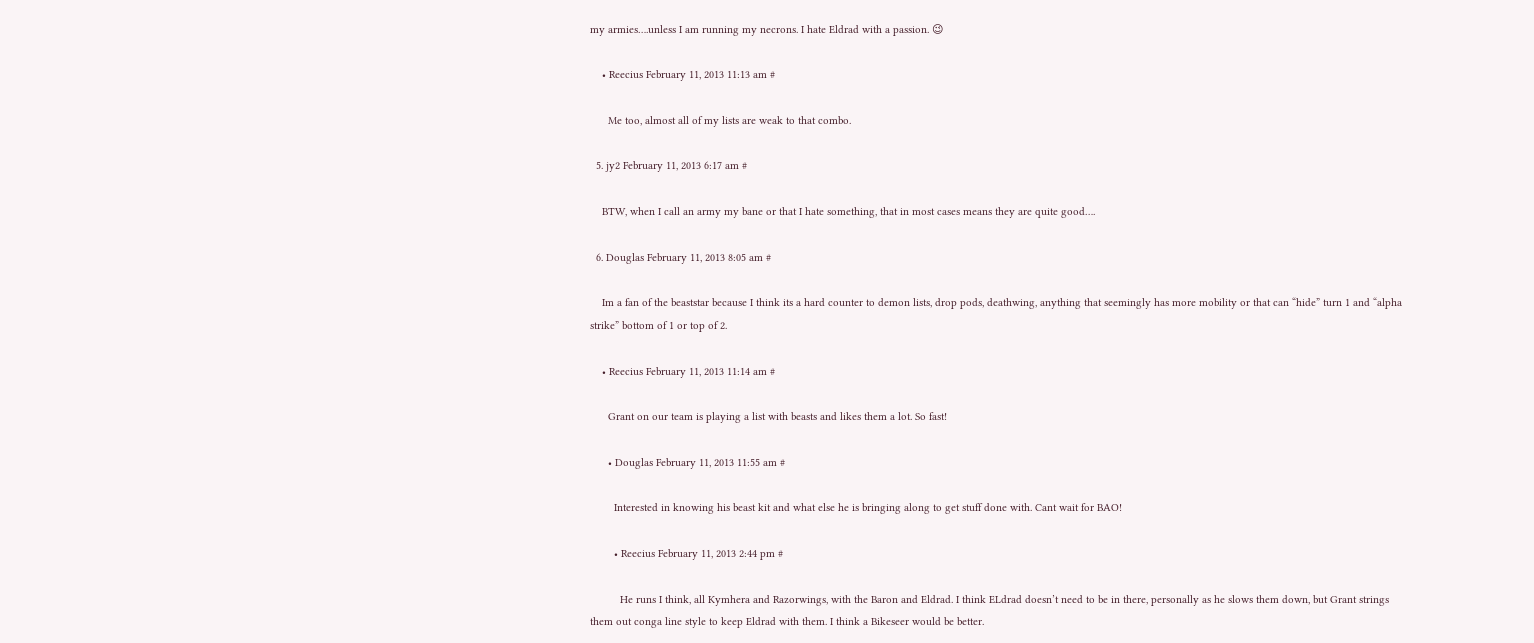my armies….unless I am running my necrons. I hate Eldrad with a passion. 😉

    • Reecius February 11, 2013 11:13 am #

      Me too, almost all of my lists are weak to that combo.

  5. jy2 February 11, 2013 6:17 am #

    BTW, when I call an army my bane or that I hate something, that in most cases means they are quite good….

  6. Douglas February 11, 2013 8:05 am #

    Im a fan of the beaststar because I think its a hard counter to demon lists, drop pods, deathwing, anything that seemingly has more mobility or that can “hide” turn 1 and “alpha strike” bottom of 1 or top of 2.

    • Reecius February 11, 2013 11:14 am #

      Grant on our team is playing a list with beasts and likes them a lot. So fast!

      • Douglas February 11, 2013 11:55 am #

        Interested in knowing his beast kit and what else he is bringing along to get stuff done with. Cant wait for BAO!

        • Reecius February 11, 2013 2:44 pm #

          He runs I think, all Kymhera and Razorwings, with the Baron and Eldrad. I think ELdrad doesn’t need to be in there, personally as he slows them down, but Grant strings them out conga line style to keep Eldrad with them. I think a Bikeseer would be better.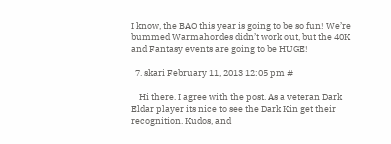I know, the BAO this year is going to be so fun! We’re bummed Warmahordes didn’t work out, but the 40K and Fantasy events are going to be HUGE!

  7. skari February 11, 2013 12:05 pm #

    Hi there. I agree with the post. As a veteran Dark Eldar player its nice to see the Dark Kin get their recognition. Kudos, and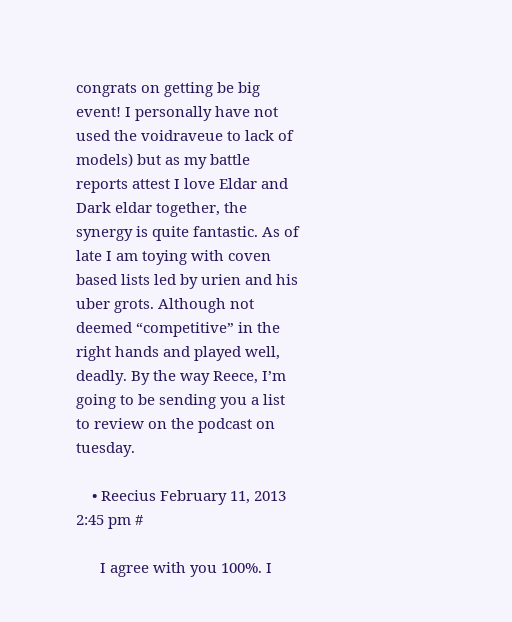congrats on getting be big event! I personally have not used the voidraveue to lack of models) but as my battle reports attest I love Eldar and Dark eldar together, the synergy is quite fantastic. As of late I am toying with coven based lists led by urien and his uber grots. Although not deemed “competitive” in the right hands and played well, deadly. By the way Reece, I’m going to be sending you a list to review on the podcast on tuesday.

    • Reecius February 11, 2013 2:45 pm #

      I agree with you 100%. I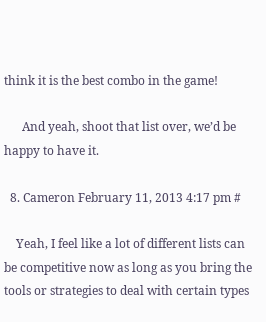think it is the best combo in the game!

      And yeah, shoot that list over, we’d be happy to have it.

  8. Cameron February 11, 2013 4:17 pm #

    Yeah, I feel like a lot of different lists can be competitive now as long as you bring the tools or strategies to deal with certain types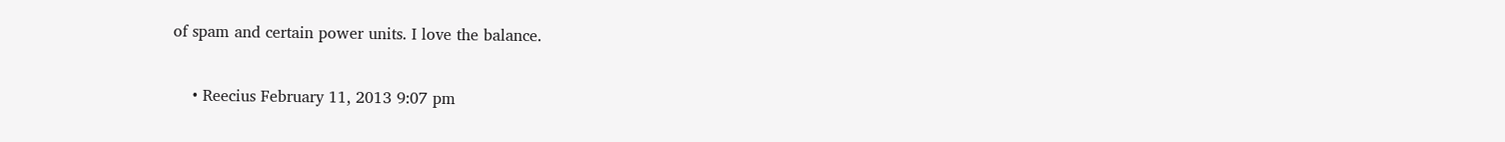of spam and certain power units. I love the balance.

    • Reecius February 11, 2013 9:07 pm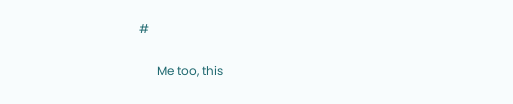#

      Me too, this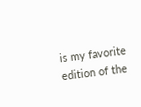is my favorite edition of the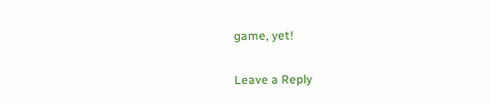game, yet!

Leave a Reply